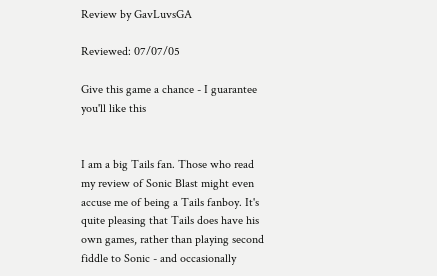Review by GavLuvsGA

Reviewed: 07/07/05

Give this game a chance - I guarantee you'll like this


I am a big Tails fan. Those who read my review of Sonic Blast might even accuse me of being a Tails fanboy. It's quite pleasing that Tails does have his own games, rather than playing second fiddle to Sonic - and occasionally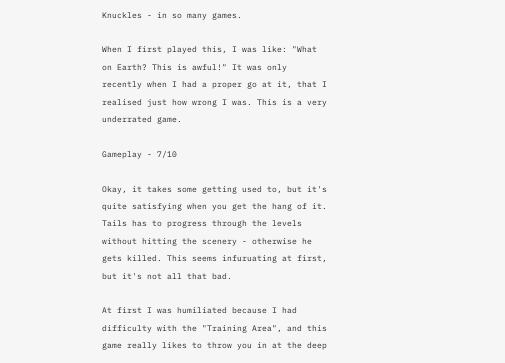Knuckles - in so many games.

When I first played this, I was like: "What on Earth? This is awful!" It was only recently when I had a proper go at it, that I realised just how wrong I was. This is a very underrated game.

Gameplay - 7/10

Okay, it takes some getting used to, but it's quite satisfying when you get the hang of it. Tails has to progress through the levels without hitting the scenery - otherwise he gets killed. This seems infuruating at first, but it's not all that bad.

At first I was humiliated because I had difficulty with the "Training Area", and this game really likes to throw you in at the deep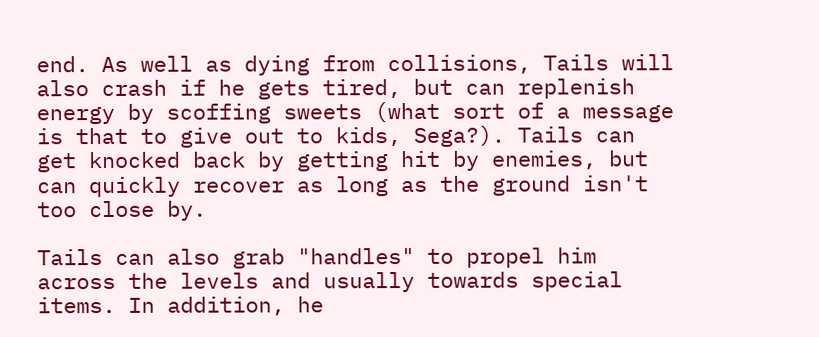end. As well as dying from collisions, Tails will also crash if he gets tired, but can replenish energy by scoffing sweets (what sort of a message is that to give out to kids, Sega?). Tails can get knocked back by getting hit by enemies, but can quickly recover as long as the ground isn't too close by.

Tails can also grab "handles" to propel him across the levels and usually towards special items. In addition, he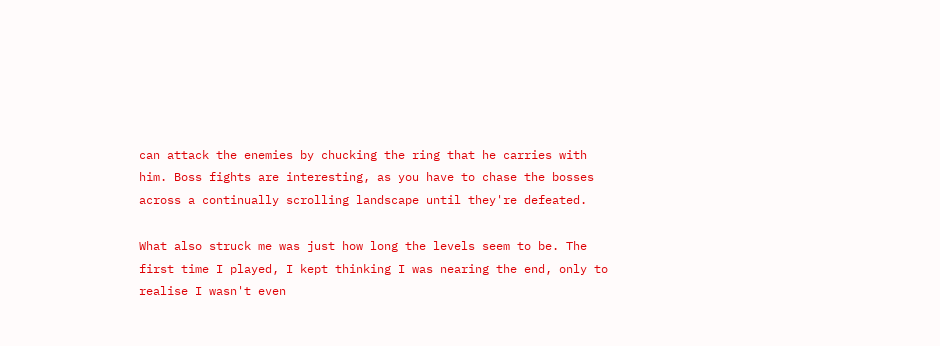can attack the enemies by chucking the ring that he carries with him. Boss fights are interesting, as you have to chase the bosses across a continually scrolling landscape until they're defeated.

What also struck me was just how long the levels seem to be. The first time I played, I kept thinking I was nearing the end, only to realise I wasn't even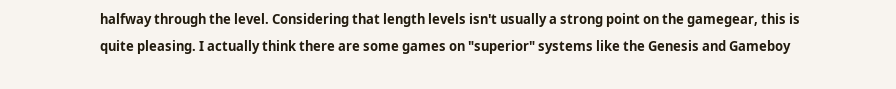halfway through the level. Considering that length levels isn't usually a strong point on the gamegear, this is quite pleasing. I actually think there are some games on "superior" systems like the Genesis and Gameboy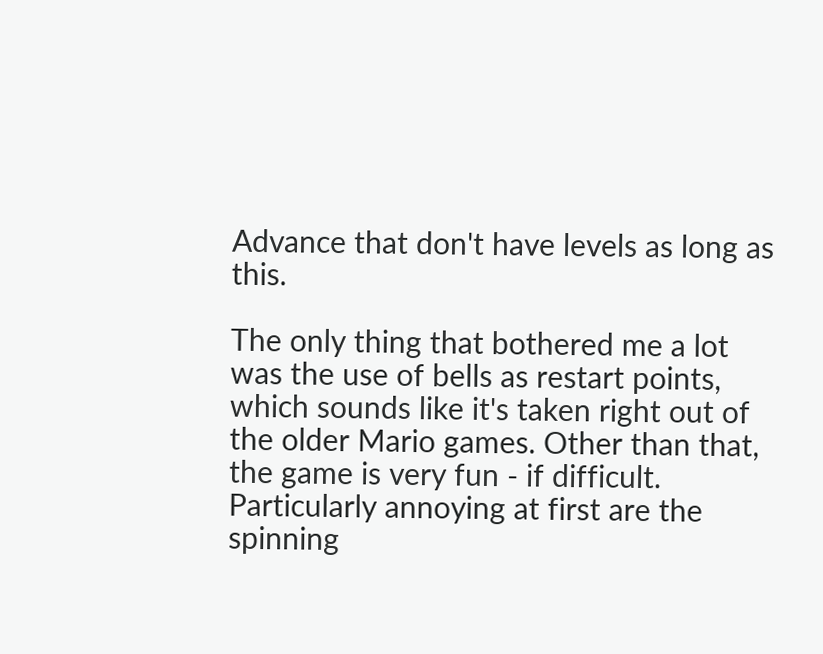Advance that don't have levels as long as this.

The only thing that bothered me a lot was the use of bells as restart points, which sounds like it's taken right out of the older Mario games. Other than that, the game is very fun - if difficult. Particularly annoying at first are the spinning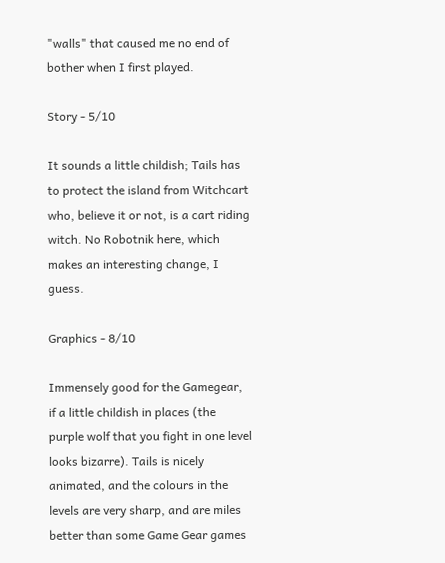"walls" that caused me no end of bother when I first played.

Story - 5/10

It sounds a little childish; Tails has to protect the island from Witchcart who, believe it or not, is a cart riding witch. No Robotnik here, which makes an interesting change, I guess.

Graphics - 8/10

Immensely good for the Gamegear, if a little childish in places (the purple wolf that you fight in one level looks bizarre). Tails is nicely animated, and the colours in the levels are very sharp, and are miles better than some Game Gear games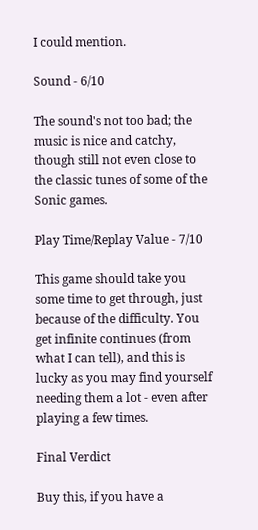I could mention.

Sound - 6/10

The sound's not too bad; the music is nice and catchy, though still not even close to the classic tunes of some of the Sonic games.

Play Time/Replay Value - 7/10

This game should take you some time to get through, just because of the difficulty. You get infinite continues (from what I can tell), and this is lucky as you may find yourself needing them a lot - even after playing a few times.

Final Verdict

Buy this, if you have a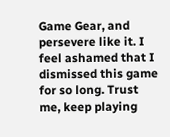Game Gear, and persevere like it. I feel ashamed that I dismissed this game for so long. Trust me, keep playing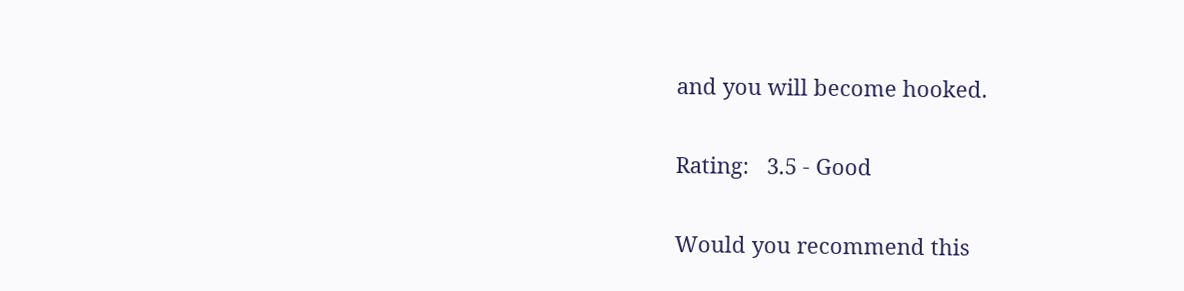and you will become hooked.

Rating:   3.5 - Good

Would you recommend this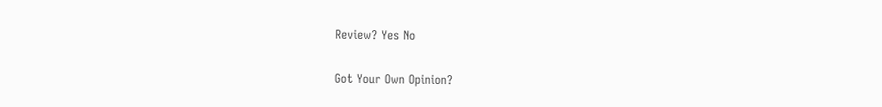Review? Yes No

Got Your Own Opinion?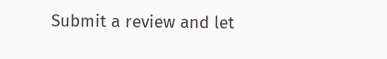Submit a review and let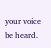your voice be heard.